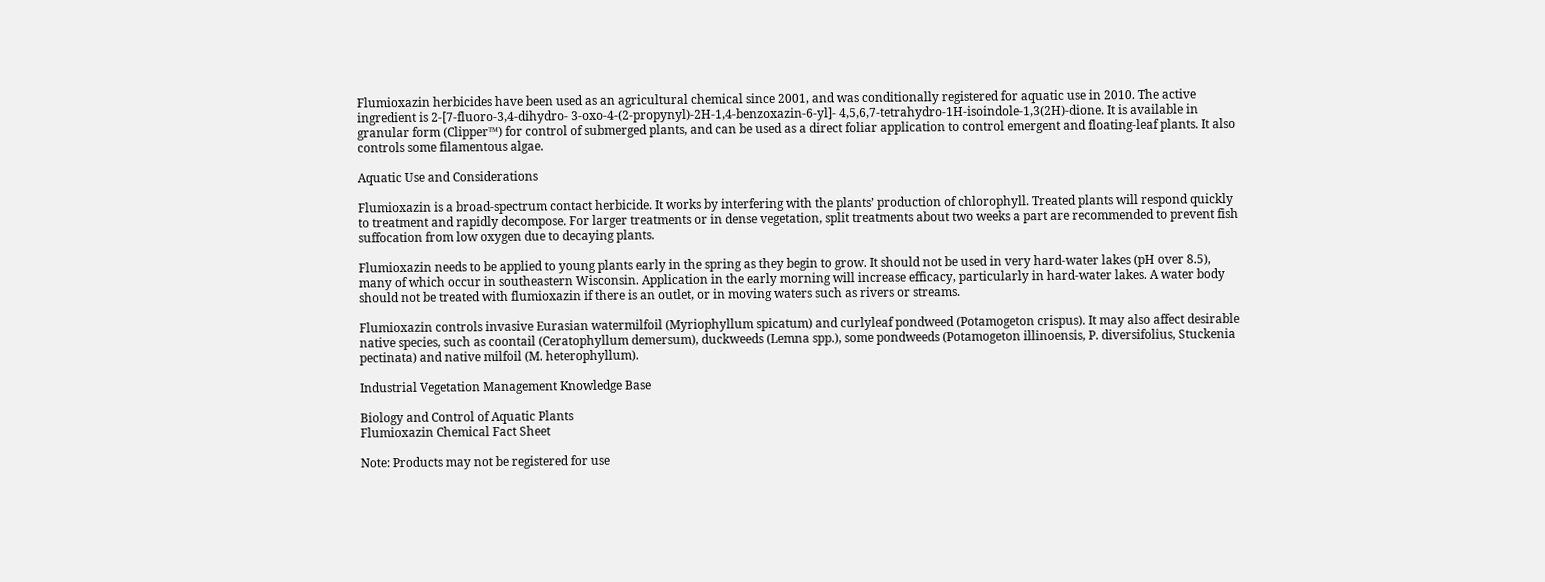Flumioxazin herbicides have been used as an agricultural chemical since 2001, and was conditionally registered for aquatic use in 2010. The active ingredient is 2-[7-fluoro-3,4-dihydro- 3-oxo-4-(2-propynyl)-2H-1,4-benzoxazin-6-yl]- 4,5,6,7-tetrahydro-1H-isoindole-1,3(2H)-dione. It is available in granular form (Clipper™) for control of submerged plants, and can be used as a direct foliar application to control emergent and floating-leaf plants. It also controls some filamentous algae.

Aquatic Use and Considerations

Flumioxazin is a broad-spectrum contact herbicide. It works by interfering with the plants’ production of chlorophyll. Treated plants will respond quickly to treatment and rapidly decompose. For larger treatments or in dense vegetation, split treatments about two weeks a part are recommended to prevent fish suffocation from low oxygen due to decaying plants.

Flumioxazin needs to be applied to young plants early in the spring as they begin to grow. It should not be used in very hard-water lakes (pH over 8.5), many of which occur in southeastern Wisconsin. Application in the early morning will increase efficacy, particularly in hard-water lakes. A water body should not be treated with flumioxazin if there is an outlet, or in moving waters such as rivers or streams.

Flumioxazin controls invasive Eurasian watermilfoil (Myriophyllum spicatum) and curlyleaf pondweed (Potamogeton crispus). It may also affect desirable native species, such as coontail (Ceratophyllum demersum), duckweeds (Lemna spp.), some pondweeds (Potamogeton illinoensis, P. diversifolius, Stuckenia pectinata) and native milfoil (M. heterophyllum).

Industrial Vegetation Management Knowledge Base

Biology and Control of Aquatic Plants
Flumioxazin Chemical Fact Sheet

Note: Products may not be registered for use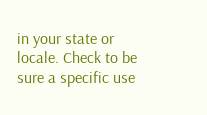in your state or locale. Check to be sure a specific use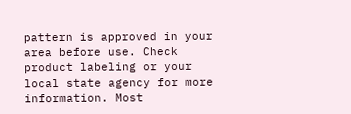pattern is approved in your area before use. Check product labeling or your local state agency for more information. Most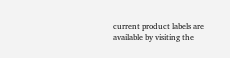current product labels are available by visiting the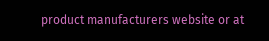product manufacturers website or at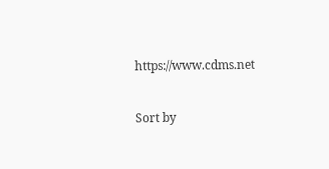https://www.cdms.net


Sort by